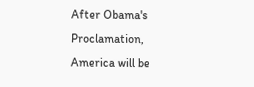After Obama's Proclamation, America will be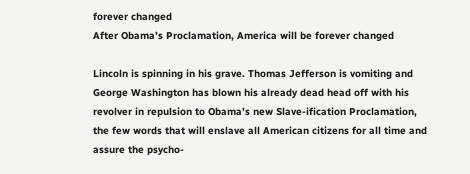forever changed
After Obama’s Proclamation, America will be forever changed

Lincoln is spinning in his grave. Thomas Jefferson is vomiting and George Washington has blown his already dead head off with his revolver in repulsion to Obama’s new Slave-ification Proclamation, the few words that will enslave all American citizens for all time and assure the psycho-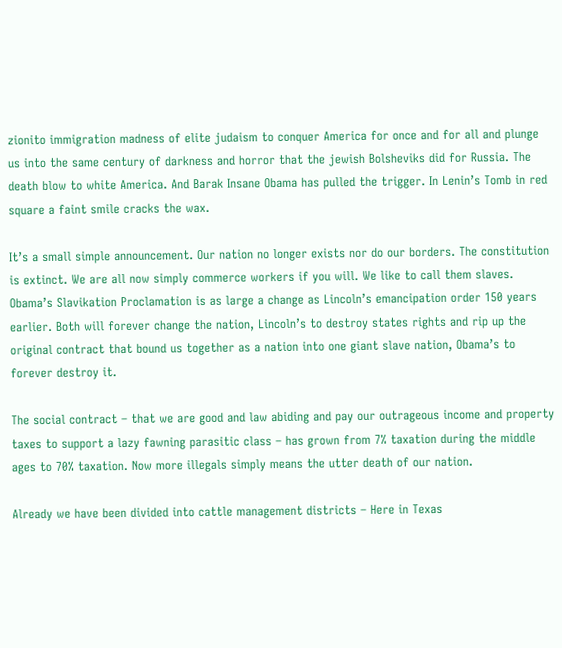zionito immigration madness of elite judaism to conquer America for once and for all and plunge us into the same century of darkness and horror that the jewish Bolsheviks did for Russia. The death blow to white America. And Barak Insane Obama has pulled the trigger. In Lenin’s Tomb in red square a faint smile cracks the wax.

It’s a small simple announcement. Our nation no longer exists nor do our borders. The constitution is extinct. We are all now simply commerce workers if you will. We like to call them slaves. Obama’s Slavikation Proclamation is as large a change as Lincoln’s emancipation order 150 years earlier. Both will forever change the nation, Lincoln’s to destroy states rights and rip up the original contract that bound us together as a nation into one giant slave nation, Obama’s to forever destroy it.

The social contract – that we are good and law abiding and pay our outrageous income and property taxes to support a lazy fawning parasitic class – has grown from 7% taxation during the middle ages to 70% taxation. Now more illegals simply means the utter death of our nation.

Already we have been divided into cattle management districts – Here in Texas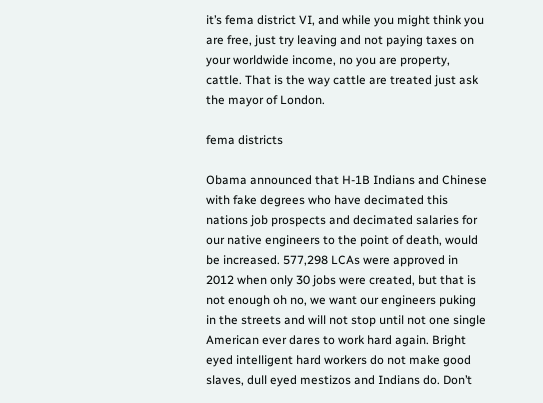it’s fema district VI, and while you might think you are free, just try leaving and not paying taxes on your worldwide income, no you are property, cattle. That is the way cattle are treated just ask the mayor of London.

fema districts

Obama announced that H-1B Indians and Chinese with fake degrees who have decimated this nations job prospects and decimated salaries for our native engineers to the point of death, would be increased. 577,298 LCAs were approved in 2012 when only 30 jobs were created, but that is not enough oh no, we want our engineers puking in the streets and will not stop until not one single American ever dares to work hard again. Bright eyed intelligent hard workers do not make good slaves, dull eyed mestizos and Indians do. Don’t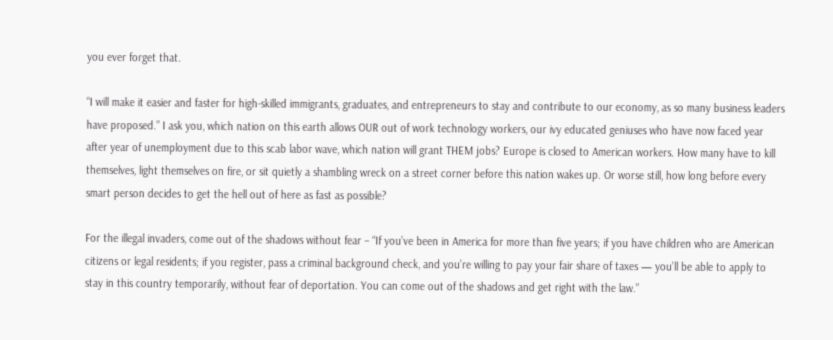you ever forget that.

“I will make it easier and faster for high-skilled immigrants, graduates, and entrepreneurs to stay and contribute to our economy, as so many business leaders have proposed.” I ask you, which nation on this earth allows OUR out of work technology workers, our ivy educated geniuses who have now faced year after year of unemployment due to this scab labor wave, which nation will grant THEM jobs? Europe is closed to American workers. How many have to kill themselves, light themselves on fire, or sit quietly a shambling wreck on a street corner before this nation wakes up. Or worse still, how long before every smart person decides to get the hell out of here as fast as possible?

For the illegal invaders, come out of the shadows without fear – “If you’ve been in America for more than five years; if you have children who are American citizens or legal residents; if you register, pass a criminal background check, and you’re willing to pay your fair share of taxes — you’ll be able to apply to stay in this country temporarily, without fear of deportation. You can come out of the shadows and get right with the law.”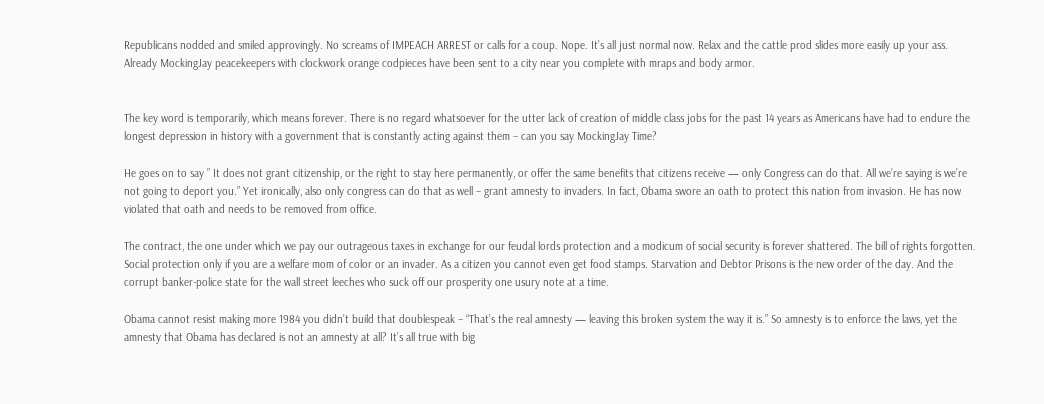Republicans nodded and smiled approvingly. No screams of IMPEACH ARREST or calls for a coup. Nope. It’s all just normal now. Relax and the cattle prod slides more easily up your ass. Already MockingJay peacekeepers with clockwork orange codpieces have been sent to a city near you complete with mraps and body armor.


The key word is temporarily, which means forever. There is no regard whatsoever for the utter lack of creation of middle class jobs for the past 14 years as Americans have had to endure the longest depression in history with a government that is constantly acting against them – can you say MockingJay Time?

He goes on to say ” It does not grant citizenship, or the right to stay here permanently, or offer the same benefits that citizens receive — only Congress can do that. All we’re saying is we’re not going to deport you.” Yet ironically, also only congress can do that as well – grant amnesty to invaders. In fact, Obama swore an oath to protect this nation from invasion. He has now violated that oath and needs to be removed from office.

The contract, the one under which we pay our outrageous taxes in exchange for our feudal lords protection and a modicum of social security is forever shattered. The bill of rights forgotten. Social protection only if you are a welfare mom of color or an invader. As a citizen you cannot even get food stamps. Starvation and Debtor Prisons is the new order of the day. And the corrupt banker-police state for the wall street leeches who suck off our prosperity one usury note at a time.

Obama cannot resist making more 1984 you didn’t build that doublespeak – “That’s the real amnesty — leaving this broken system the way it is.” So amnesty is to enforce the laws, yet the amnesty that Obama has declared is not an amnesty at all? It’s all true with big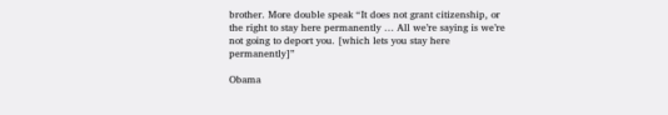brother. More double speak “It does not grant citizenship, or the right to stay here permanently … All we’re saying is we’re not going to deport you. [which lets you stay here permanently]”

Obama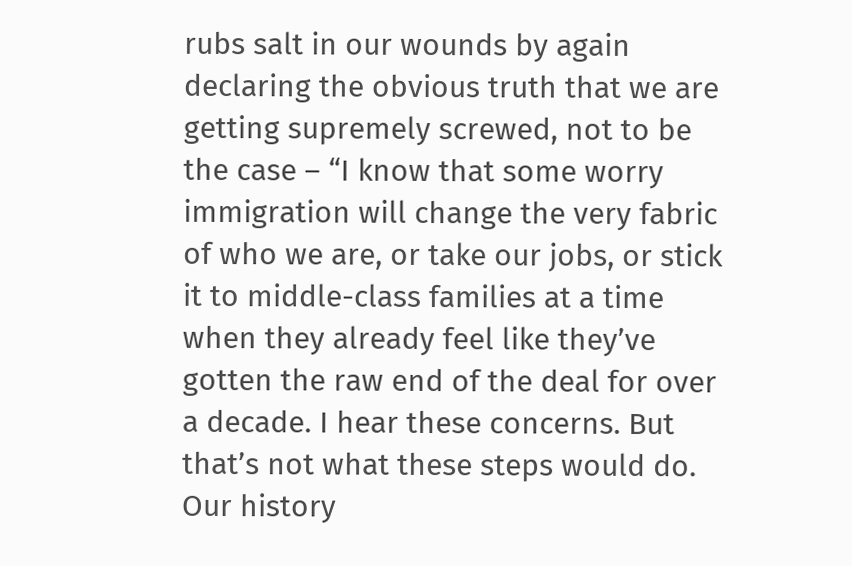rubs salt in our wounds by again declaring the obvious truth that we are getting supremely screwed, not to be the case – “I know that some worry immigration will change the very fabric of who we are, or take our jobs, or stick it to middle-class families at a time when they already feel like they’ve gotten the raw end of the deal for over a decade. I hear these concerns. But that’s not what these steps would do. Our history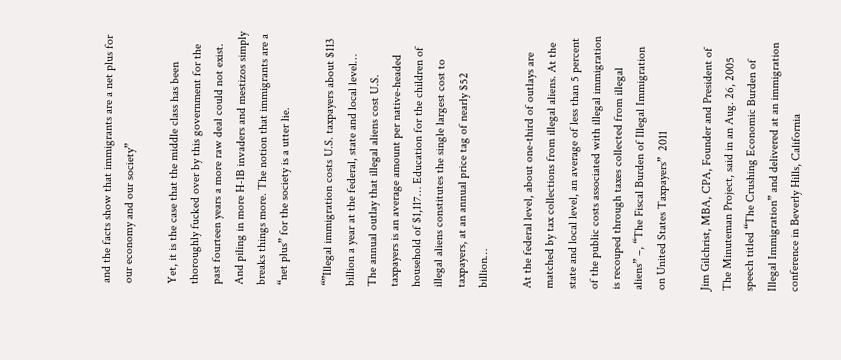and the facts show that immigrants are a net plus for our economy and our society”

Yet, it is the case that the middle class has been thoroughly fucked over by this government for the past fourteen years a more raw deal could not exist. And piling in more H-1B invaders and mestizos simply breaks things more. The notion that immigrants are a “net plus” for the society is a utter lie.

“”Illegal immigration costs U.S. taxpayers about $113 billion a year at the federal, state and local level… The annual outlay that illegal aliens cost U.S. taxpayers is an average amount per native-headed household of $1,117… Education for the children of illegal aliens constitutes the single largest cost to taxpayers, at an annual price tag of nearly $52 billion…

At the federal level, about one-third of outlays are matched by tax collections from illegal aliens. At the state and local level, an average of less than 5 percent of the public costs associated with illegal immigration is recouped through taxes collected from illegal aliens” –, “The Fiscal Burden of Illegal Immigration on United States Taxpayers”  2011

Jim Gilchrist, MBA, CPA, Founder and President of The Minuteman Project, said in an Aug. 26, 2005 speech titled “The Crushing Economic Burden of Illegal Immigration” and delivered at an immigration conference in Beverly Hills, California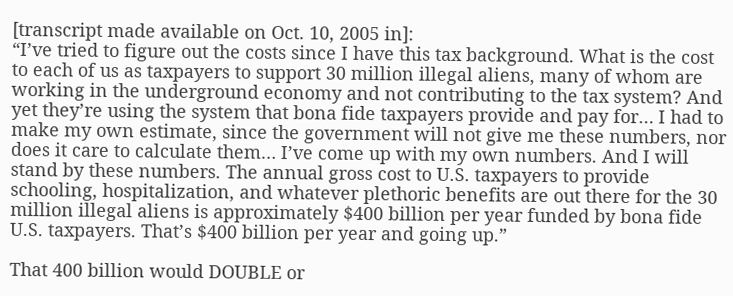[transcript made available on Oct. 10, 2005 in]:
“I’ve tried to figure out the costs since I have this tax background. What is the cost to each of us as taxpayers to support 30 million illegal aliens, many of whom are working in the underground economy and not contributing to the tax system? And yet they’re using the system that bona fide taxpayers provide and pay for… I had to make my own estimate, since the government will not give me these numbers, nor does it care to calculate them… I’ve come up with my own numbers. And I will stand by these numbers. The annual gross cost to U.S. taxpayers to provide schooling, hospitalization, and whatever plethoric benefits are out there for the 30 million illegal aliens is approximately $400 billion per year funded by bona fide U.S. taxpayers. That’s $400 billion per year and going up.”

That 400 billion would DOUBLE or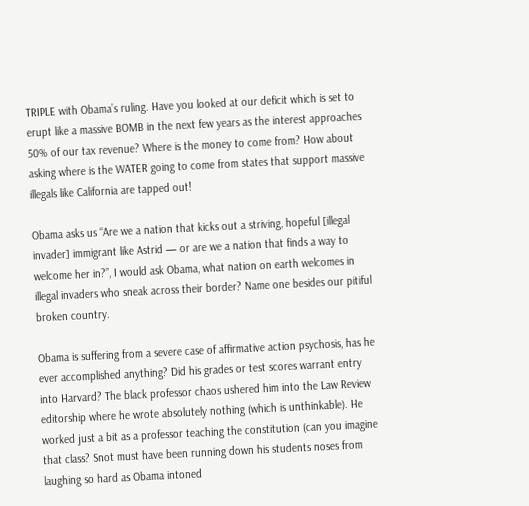TRIPLE with Obama’s ruling. Have you looked at our deficit which is set to erupt like a massive BOMB in the next few years as the interest approaches 50% of our tax revenue? Where is the money to come from? How about asking where is the WATER going to come from states that support massive illegals like California are tapped out!

Obama asks us “Are we a nation that kicks out a striving, hopeful [illegal invader] immigrant like Astrid — or are we a nation that finds a way to welcome her in?”, I would ask Obama, what nation on earth welcomes in illegal invaders who sneak across their border? Name one besides our pitiful broken country.

Obama is suffering from a severe case of affirmative action psychosis, has he ever accomplished anything? Did his grades or test scores warrant entry into Harvard? The black professor chaos ushered him into the Law Review editorship where he wrote absolutely nothing (which is unthinkable). He worked just a bit as a professor teaching the constitution (can you imagine that class? Snot must have been running down his students noses from laughing so hard as Obama intoned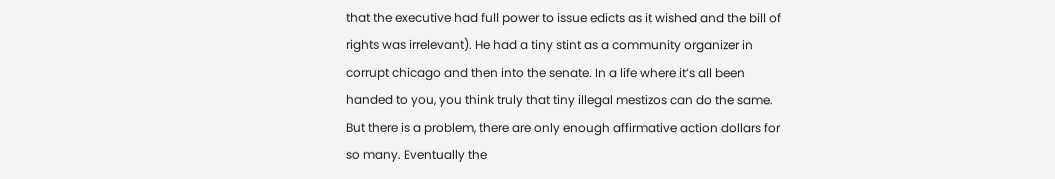that the executive had full power to issue edicts as it wished and the bill of rights was irrelevant). He had a tiny stint as a community organizer in corrupt chicago and then into the senate. In a life where it’s all been handed to you, you think truly that tiny illegal mestizos can do the same. But there is a problem, there are only enough affirmative action dollars for so many. Eventually the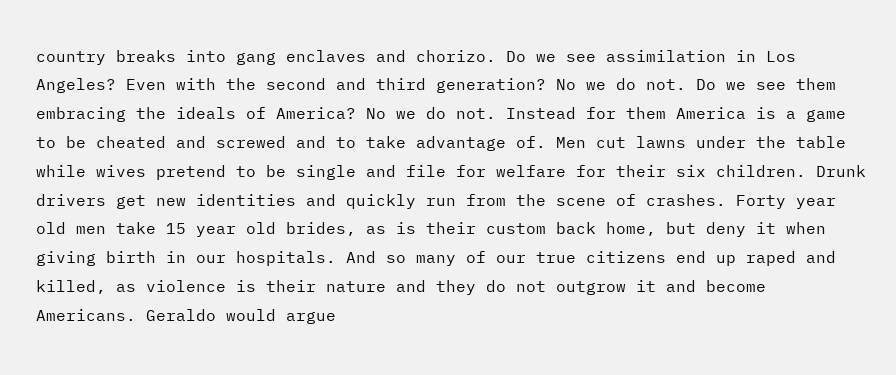country breaks into gang enclaves and chorizo. Do we see assimilation in Los Angeles? Even with the second and third generation? No we do not. Do we see them embracing the ideals of America? No we do not. Instead for them America is a game to be cheated and screwed and to take advantage of. Men cut lawns under the table while wives pretend to be single and file for welfare for their six children. Drunk drivers get new identities and quickly run from the scene of crashes. Forty year old men take 15 year old brides, as is their custom back home, but deny it when giving birth in our hospitals. And so many of our true citizens end up raped and killed, as violence is their nature and they do not outgrow it and become Americans. Geraldo would argue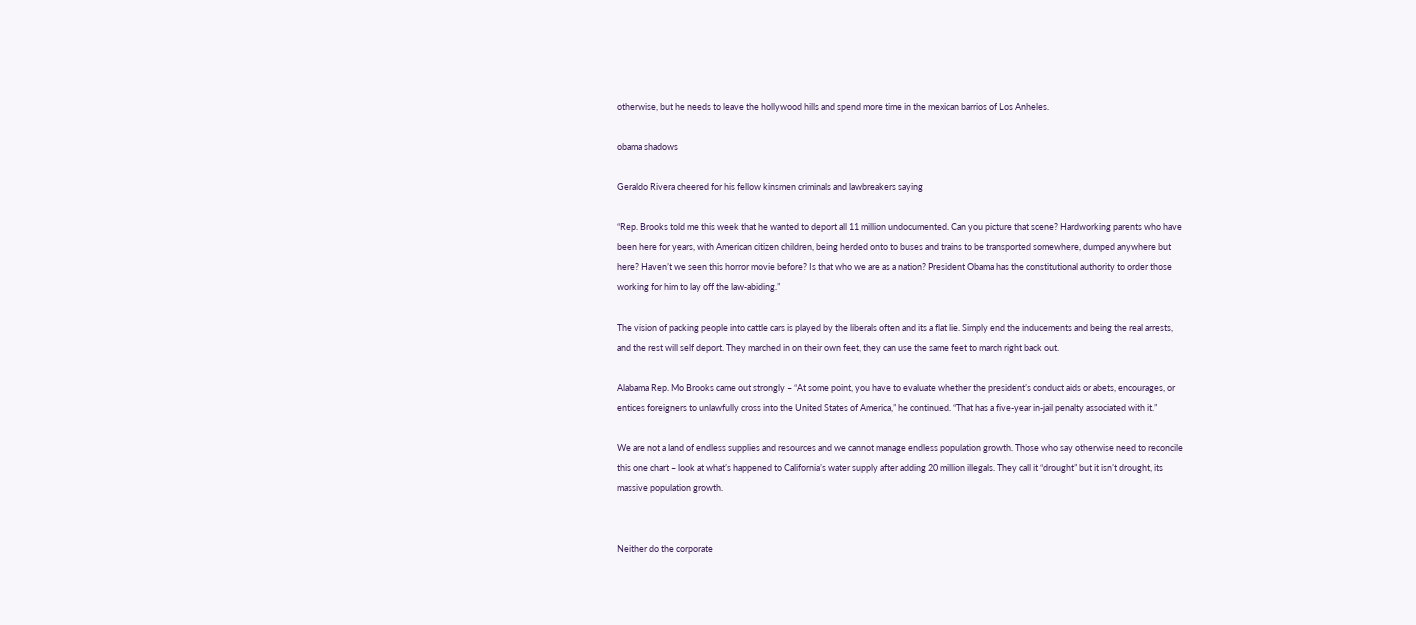otherwise, but he needs to leave the hollywood hills and spend more time in the mexican barrios of Los Anheles.

obama shadows

Geraldo Rivera cheered for his fellow kinsmen criminals and lawbreakers saying

“Rep. Brooks told me this week that he wanted to deport all 11 million undocumented. Can you picture that scene? Hardworking parents who have been here for years, with American citizen children, being herded onto to buses and trains to be transported somewhere, dumped anywhere but here? Haven’t we seen this horror movie before? Is that who we are as a nation? President Obama has the constitutional authority to order those working for him to lay off the law-abiding.”

The vision of packing people into cattle cars is played by the liberals often and its a flat lie. Simply end the inducements and being the real arrests, and the rest will self deport. They marched in on their own feet, they can use the same feet to march right back out.

Alabama Rep. Mo Brooks came out strongly – “At some point, you have to evaluate whether the president’s conduct aids or abets, encourages, or entices foreigners to unlawfully cross into the United States of America,” he continued. “That has a five-year in-jail penalty associated with it.”

We are not a land of endless supplies and resources and we cannot manage endless population growth. Those who say otherwise need to reconcile this one chart – look at what’s happened to California’s water supply after adding 20 million illegals. They call it “drought” but it isn’t drought, its massive population growth.


Neither do the corporate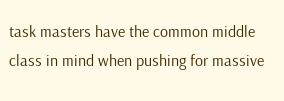task masters have the common middle class in mind when pushing for massive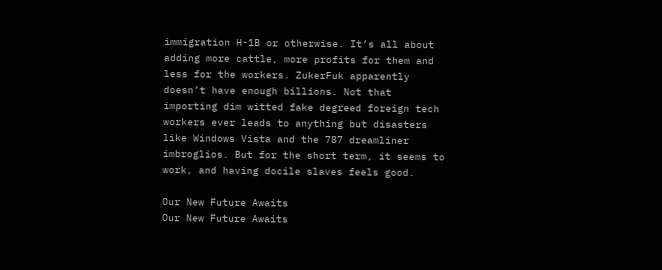immigration H-1B or otherwise. It’s all about adding more cattle, more profits for them and less for the workers. ZukerFuk apparently doesn’t have enough billions. Not that importing dim witted fake degreed foreign tech workers ever leads to anything but disasters like Windows Vista and the 787 dreamliner imbroglios. But for the short term, it seems to work, and having docile slaves feels good.

Our New Future Awaits
Our New Future Awaits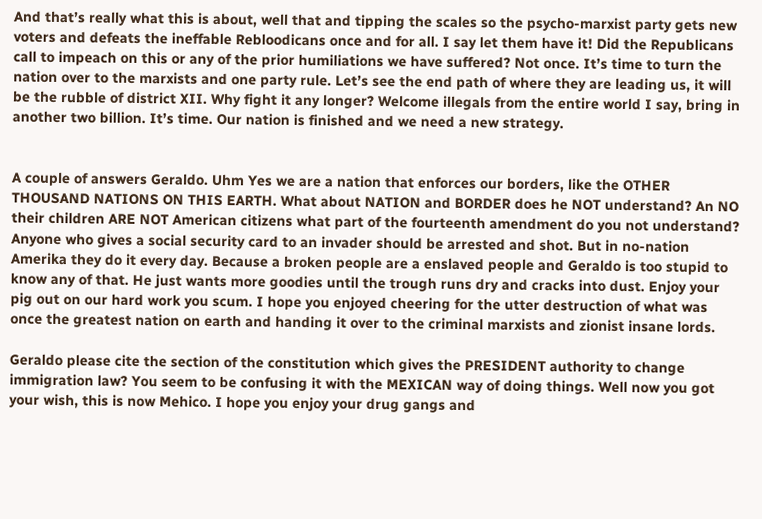And that’s really what this is about, well that and tipping the scales so the psycho-marxist party gets new voters and defeats the ineffable Rebloodicans once and for all. I say let them have it! Did the Republicans call to impeach on this or any of the prior humiliations we have suffered? Not once. It’s time to turn the nation over to the marxists and one party rule. Let’s see the end path of where they are leading us, it will be the rubble of district XII. Why fight it any longer? Welcome illegals from the entire world I say, bring in another two billion. It’s time. Our nation is finished and we need a new strategy.


A couple of answers Geraldo. Uhm Yes we are a nation that enforces our borders, like the OTHER THOUSAND NATIONS ON THIS EARTH. What about NATION and BORDER does he NOT understand? An NO their children ARE NOT American citizens what part of the fourteenth amendment do you not understand? Anyone who gives a social security card to an invader should be arrested and shot. But in no-nation Amerika they do it every day. Because a broken people are a enslaved people and Geraldo is too stupid to know any of that. He just wants more goodies until the trough runs dry and cracks into dust. Enjoy your pig out on our hard work you scum. I hope you enjoyed cheering for the utter destruction of what was once the greatest nation on earth and handing it over to the criminal marxists and zionist insane lords.

Geraldo please cite the section of the constitution which gives the PRESIDENT authority to change immigration law? You seem to be confusing it with the MEXICAN way of doing things. Well now you got your wish, this is now Mehico. I hope you enjoy your drug gangs and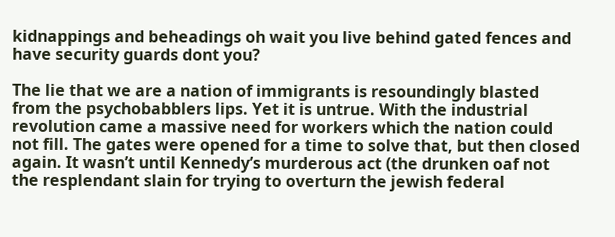kidnappings and beheadings oh wait you live behind gated fences and have security guards dont you?

The lie that we are a nation of immigrants is resoundingly blasted from the psychobabblers lips. Yet it is untrue. With the industrial revolution came a massive need for workers which the nation could not fill. The gates were opened for a time to solve that, but then closed again. It wasn’t until Kennedy’s murderous act (the drunken oaf not the resplendant slain for trying to overturn the jewish federal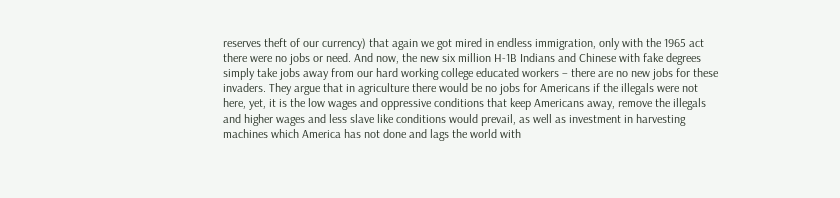reserves theft of our currency) that again we got mired in endless immigration, only with the 1965 act there were no jobs or need. And now, the new six million H-1B Indians and Chinese with fake degrees simply take jobs away from our hard working college educated workers – there are no new jobs for these invaders. They argue that in agriculture there would be no jobs for Americans if the illegals were not here, yet, it is the low wages and oppressive conditions that keep Americans away, remove the illegals and higher wages and less slave like conditions would prevail, as well as investment in harvesting machines which America has not done and lags the world with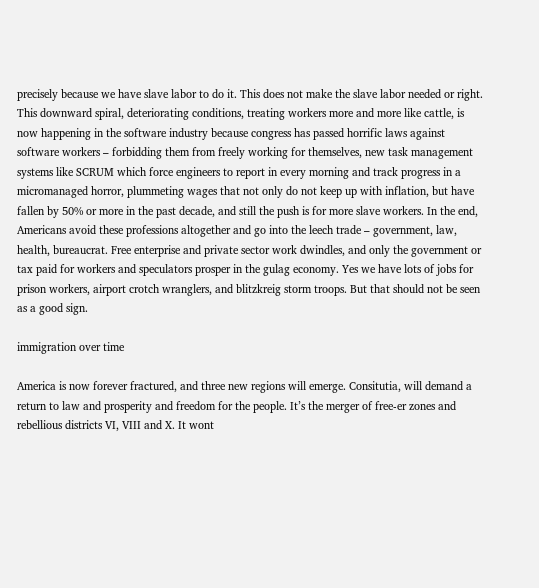precisely because we have slave labor to do it. This does not make the slave labor needed or right. This downward spiral, deteriorating conditions, treating workers more and more like cattle, is now happening in the software industry because congress has passed horrific laws against software workers – forbidding them from freely working for themselves, new task management systems like SCRUM which force engineers to report in every morning and track progress in a micromanaged horror, plummeting wages that not only do not keep up with inflation, but have fallen by 50% or more in the past decade, and still the push is for more slave workers. In the end, Americans avoid these professions altogether and go into the leech trade – government, law, health, bureaucrat. Free enterprise and private sector work dwindles, and only the government or tax paid for workers and speculators prosper in the gulag economy. Yes we have lots of jobs for prison workers, airport crotch wranglers, and blitzkreig storm troops. But that should not be seen as a good sign.

immigration over time

America is now forever fractured, and three new regions will emerge. Consitutia, will demand a return to law and prosperity and freedom for the people. It’s the merger of free-er zones and rebellious districts VI, VIII and X. It wont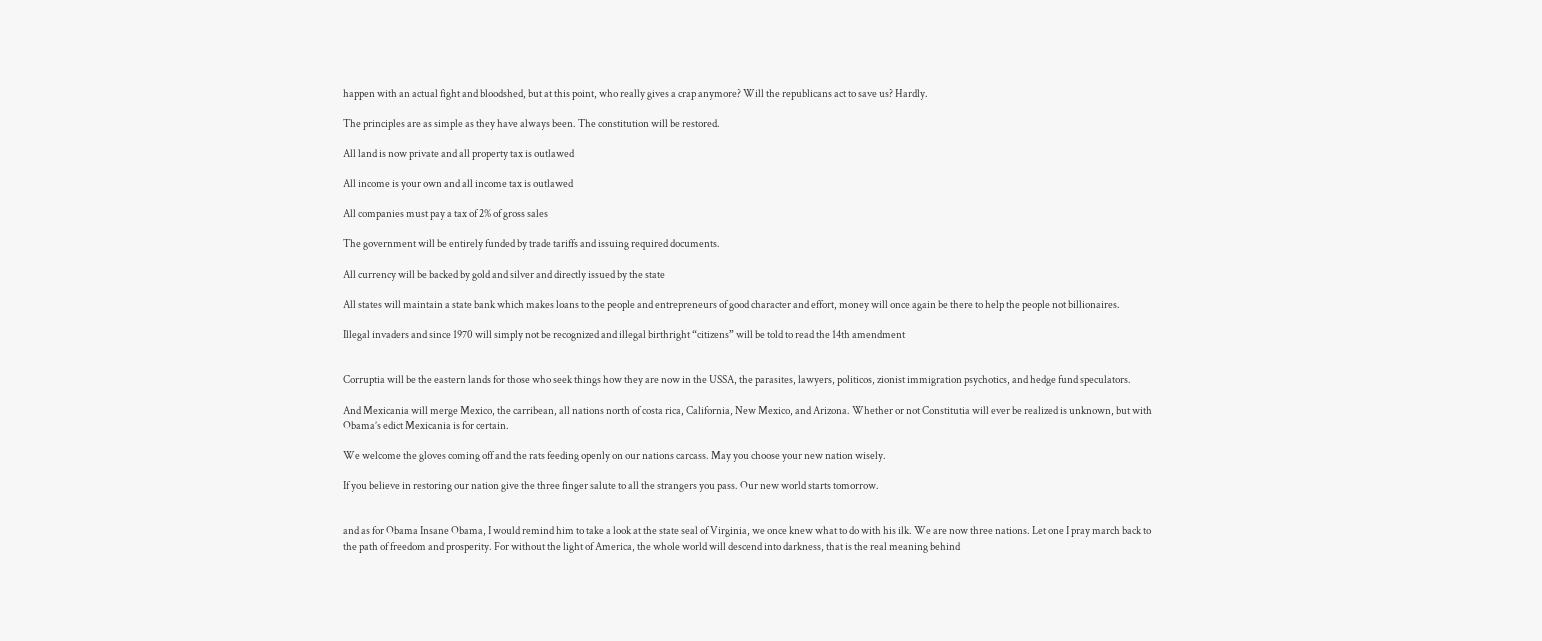happen with an actual fight and bloodshed, but at this point, who really gives a crap anymore? Will the republicans act to save us? Hardly.

The principles are as simple as they have always been. The constitution will be restored.

All land is now private and all property tax is outlawed

All income is your own and all income tax is outlawed

All companies must pay a tax of 2% of gross sales

The government will be entirely funded by trade tariffs and issuing required documents.

All currency will be backed by gold and silver and directly issued by the state

All states will maintain a state bank which makes loans to the people and entrepreneurs of good character and effort, money will once again be there to help the people not billionaires.

Illegal invaders and since 1970 will simply not be recognized and illegal birthright “citizens” will be told to read the 14th amendment


Corruptia will be the eastern lands for those who seek things how they are now in the USSA, the parasites, lawyers, politicos, zionist immigration psychotics, and hedge fund speculators.

And Mexicania will merge Mexico, the carribean, all nations north of costa rica, California, New Mexico, and Arizona. Whether or not Constitutia will ever be realized is unknown, but with Obama’s edict Mexicania is for certain.

We welcome the gloves coming off and the rats feeding openly on our nations carcass. May you choose your new nation wisely.

If you believe in restoring our nation give the three finger salute to all the strangers you pass. Our new world starts tomorrow.


and as for Obama Insane Obama, I would remind him to take a look at the state seal of Virginia, we once knew what to do with his ilk. We are now three nations. Let one I pray march back to the path of freedom and prosperity. For without the light of America, the whole world will descend into darkness, that is the real meaning behind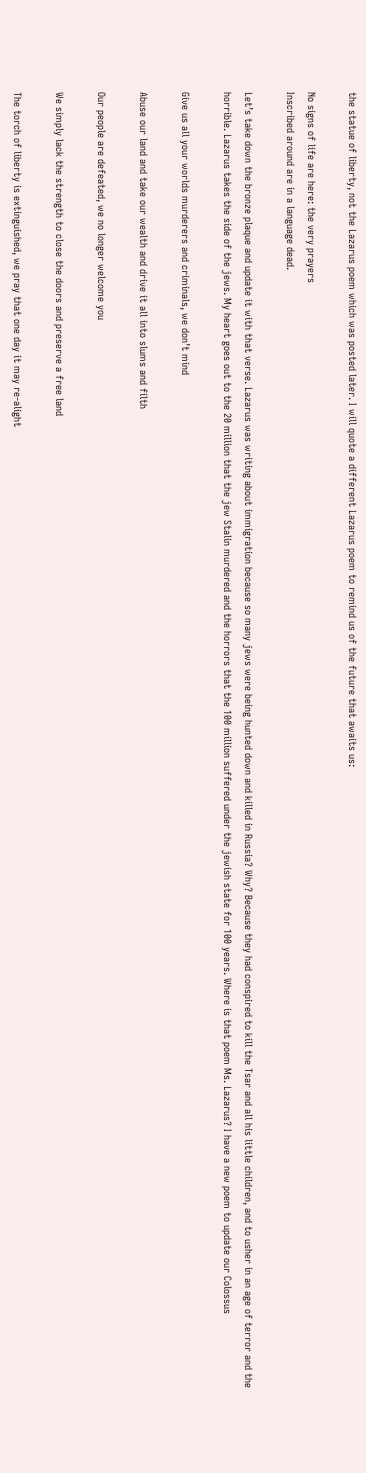the statue of liberty, not the Lazarus poem which was posted later. I will quote a different Lazarus poem to remind us of the future that awaits us:

No signs of life are here: the very prayers
Inscribed around are in a language dead.

Let’s take down the bronze plaque and update it with that verse. Lazarus was writing about immigration because so many jews were being hunted down and killed in Russia? Why? Because they had conspired to kill the Tsar and all his little children, and to usher in an age of terror and the horrible. Lazarus takes the side of the jews. My heart goes out to the 20 million that the jew Stalin murdered and the horrors that the 100 million suffered under the jewish state for 100 years. Where is that poem Ms. Lazarus? I have a new poem to update our Colossus

Give us all your worlds murderers and criminals, we don’t mind

Abuse our land and take our wealth and drive it all into slums and filth

Our people are defeated, we no longer welcome you

We simply lack the strength to close the doors and preserve a free land

The torch of liberty is extinguished, we pray that one day it may re-alight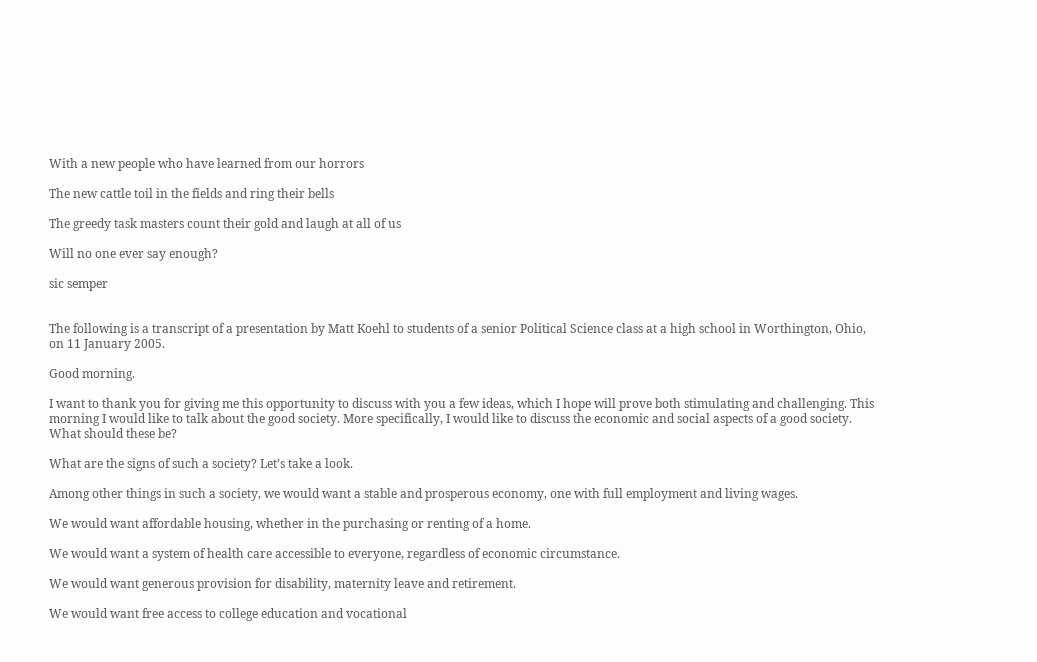With a new people who have learned from our horrors

The new cattle toil in the fields and ring their bells

The greedy task masters count their gold and laugh at all of us

Will no one ever say enough?

sic semper


The following is a transcript of a presentation by Matt Koehl to students of a senior Political Science class at a high school in Worthington, Ohio, on 11 January 2005.

Good morning.

I want to thank you for giving me this opportunity to discuss with you a few ideas, which I hope will prove both stimulating and challenging. This morning I would like to talk about the good society. More specifically, I would like to discuss the economic and social aspects of a good society. What should these be?

What are the signs of such a society? Let’s take a look.

Among other things in such a society, we would want a stable and prosperous economy, one with full employment and living wages.

We would want affordable housing, whether in the purchasing or renting of a home.

We would want a system of health care accessible to everyone, regardless of economic circumstance.

We would want generous provision for disability, maternity leave and retirement.

We would want free access to college education and vocational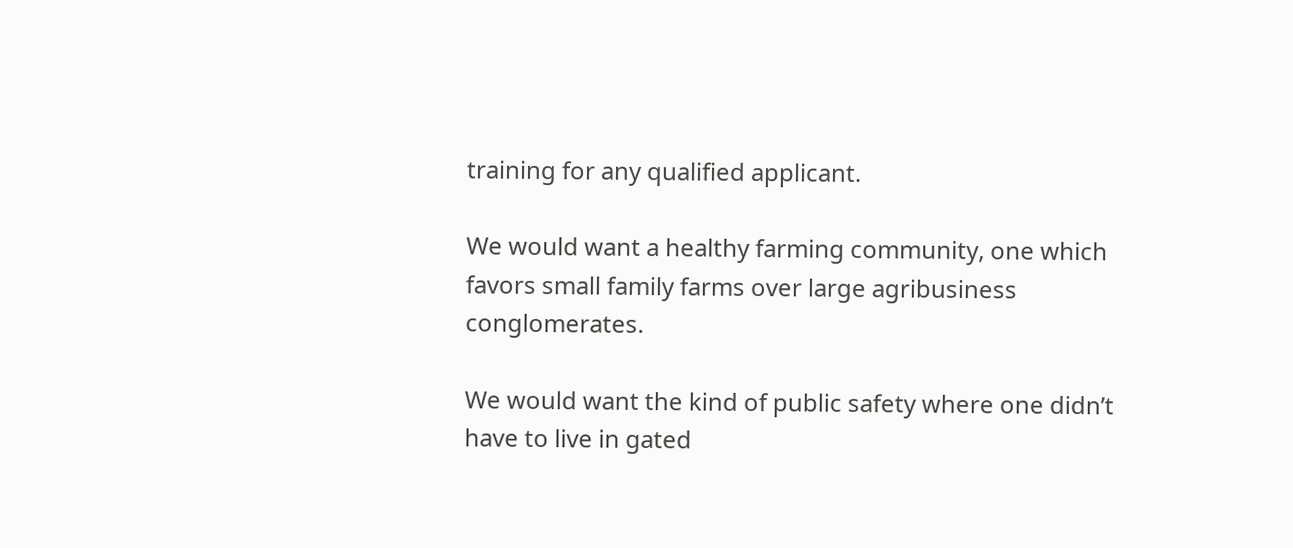training for any qualified applicant.

We would want a healthy farming community, one which favors small family farms over large agribusiness conglomerates.

We would want the kind of public safety where one didn’t have to live in gated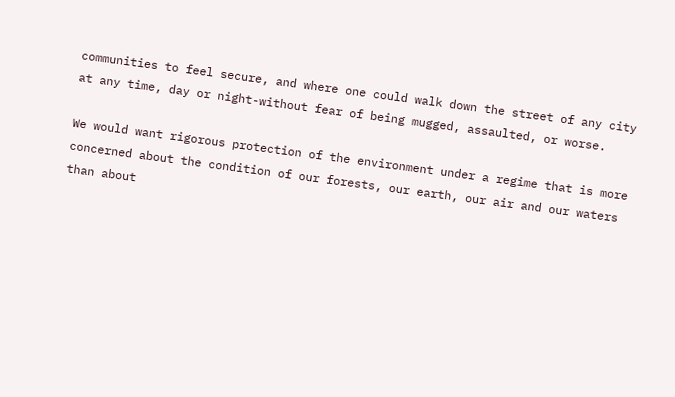communities to feel secure, and where one could walk down the street of any city at any time, day or night-without fear of being mugged, assaulted, or worse.

We would want rigorous protection of the environment under a regime that is more concerned about the condition of our forests, our earth, our air and our waters than about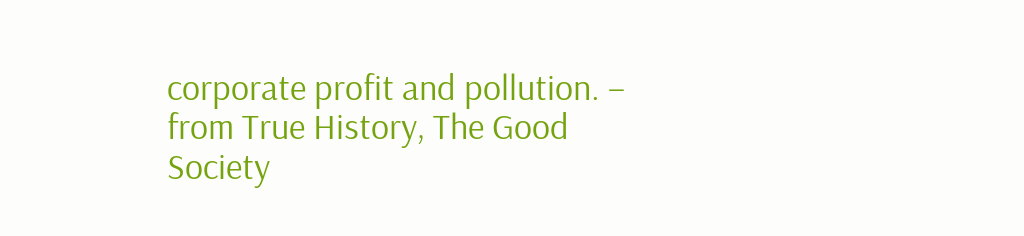corporate profit and pollution. – from True History, The Good Society